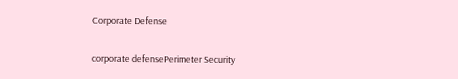Corporate Defense

corporate defensePerimeter Security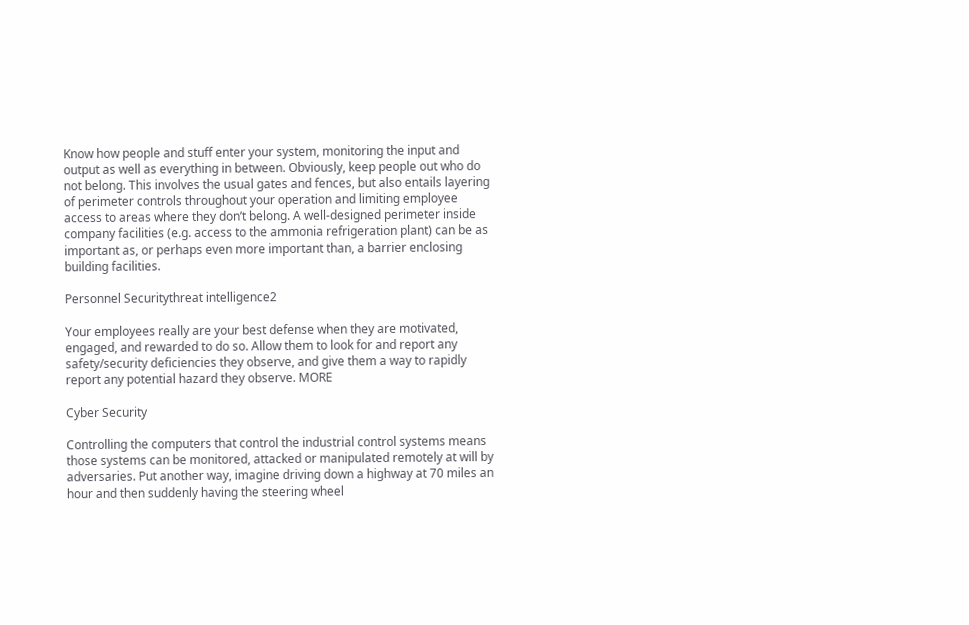Know how people and stuff enter your system, monitoring the input and output as well as everything in between. Obviously, keep people out who do not belong. This involves the usual gates and fences, but also entails layering of perimeter controls throughout your operation and limiting employee access to areas where they don’t belong. A well-designed perimeter inside company facilities (e.g. access to the ammonia refrigeration plant) can be as important as, or perhaps even more important than, a barrier enclosing building facilities.

Personnel Securitythreat intelligence2

Your employees really are your best defense when they are motivated, engaged, and rewarded to do so. Allow them to look for and report any safety/security deficiencies they observe, and give them a way to rapidly report any potential hazard they observe. MORE

Cyber Security

Controlling the computers that control the industrial control systems means those systems can be monitored, attacked or manipulated remotely at will by adversaries. Put another way, imagine driving down a highway at 70 miles an hour and then suddenly having the steering wheel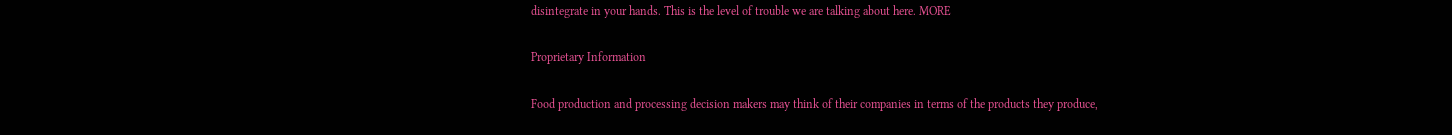disintegrate in your hands. This is the level of trouble we are talking about here. MORE

Proprietary Information

Food production and processing decision makers may think of their companies in terms of the products they produce,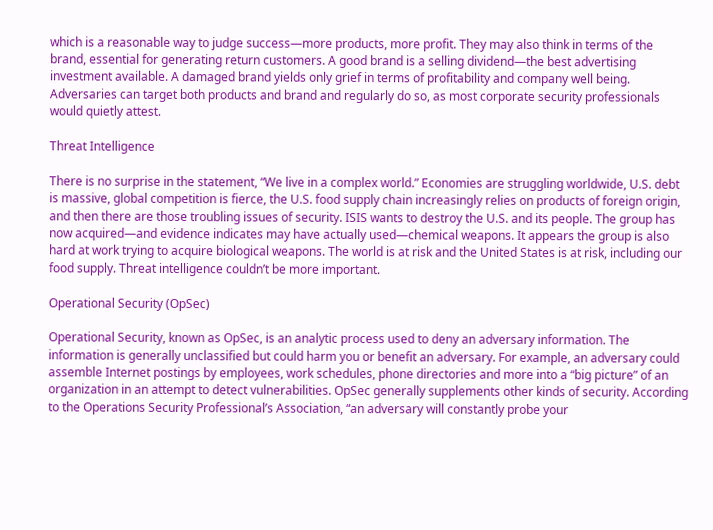which is a reasonable way to judge success—more products, more profit. They may also think in terms of the brand, essential for generating return customers. A good brand is a selling dividend—the best advertising investment available. A damaged brand yields only grief in terms of profitability and company well being. Adversaries can target both products and brand and regularly do so, as most corporate security professionals would quietly attest.

Threat Intelligence

There is no surprise in the statement, “We live in a complex world.” Economies are struggling worldwide, U.S. debt is massive, global competition is fierce, the U.S. food supply chain increasingly relies on products of foreign origin, and then there are those troubling issues of security. ISIS wants to destroy the U.S. and its people. The group has now acquired—and evidence indicates may have actually used—chemical weapons. It appears the group is also hard at work trying to acquire biological weapons. The world is at risk and the United States is at risk, including our food supply. Threat intelligence couldn’t be more important.

Operational Security (OpSec)

Operational Security, known as OpSec, is an analytic process used to deny an adversary information. The information is generally unclassified but could harm you or benefit an adversary. For example, an adversary could assemble Internet postings by employees, work schedules, phone directories and more into a “big picture” of an organization in an attempt to detect vulnerabilities. OpSec generally supplements other kinds of security. According to the Operations Security Professional’s Association, “an adversary will constantly probe your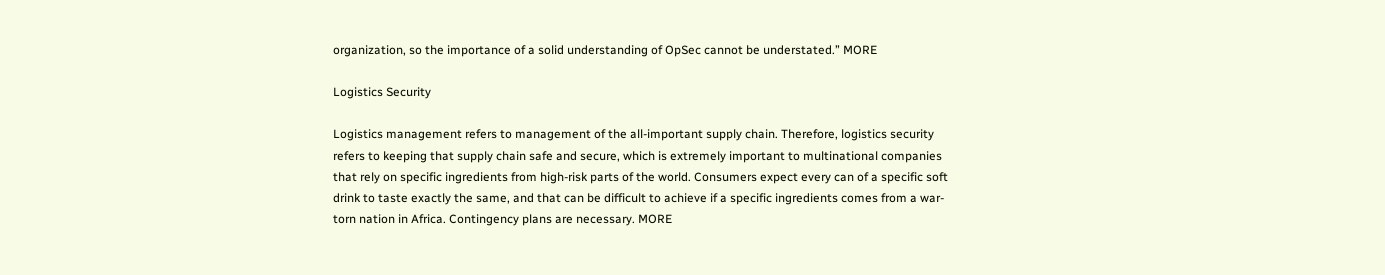organization, so the importance of a solid understanding of OpSec cannot be understated.” MORE

Logistics Security

Logistics management refers to management of the all-important supply chain. Therefore, logistics security refers to keeping that supply chain safe and secure, which is extremely important to multinational companies that rely on specific ingredients from high-risk parts of the world. Consumers expect every can of a specific soft drink to taste exactly the same, and that can be difficult to achieve if a specific ingredients comes from a war-torn nation in Africa. Contingency plans are necessary. MORE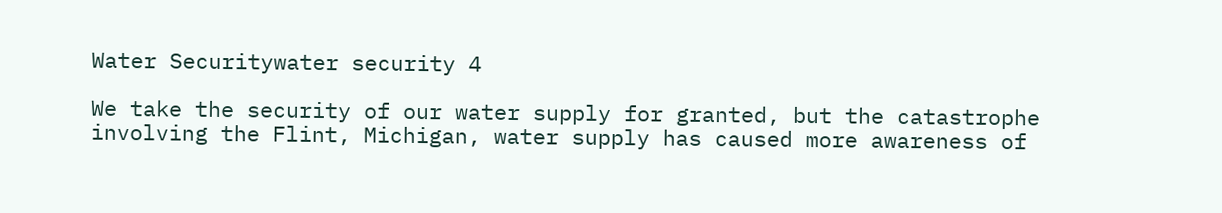Water Securitywater security 4

We take the security of our water supply for granted, but the catastrophe involving the Flint, Michigan, water supply has caused more awareness of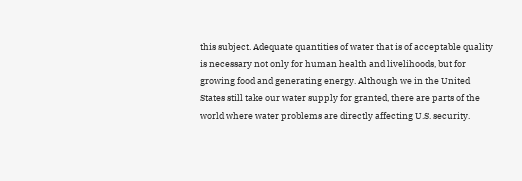this subject. Adequate quantities of water that is of acceptable quality is necessary not only for human health and livelihoods, but for growing food and generating energy. Although we in the United States still take our water supply for granted, there are parts of the world where water problems are directly affecting U.S. security.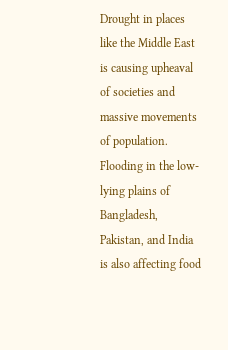Drought in places like the Middle East is causing upheaval of societies and massive movements of population. Flooding in the low-lying plains of Bangladesh, Pakistan, and India is also affecting food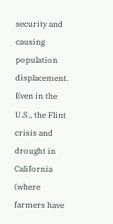security and causing population displacement. Even in the U.S., the Flint crisis and drought in California (where farmers have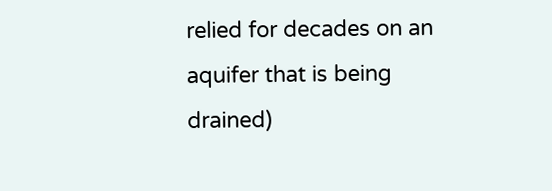relied for decades on an aquifer that is being drained)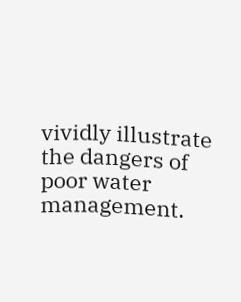vividly illustrate the dangers of poor water management.